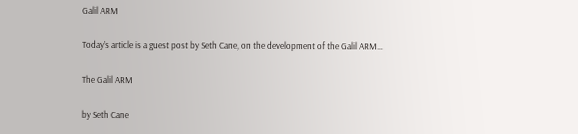Galil ARM

Today’s article is a guest post by Seth Cane, on the development of the Galil ARM…

The Galil ARM

by Seth Cane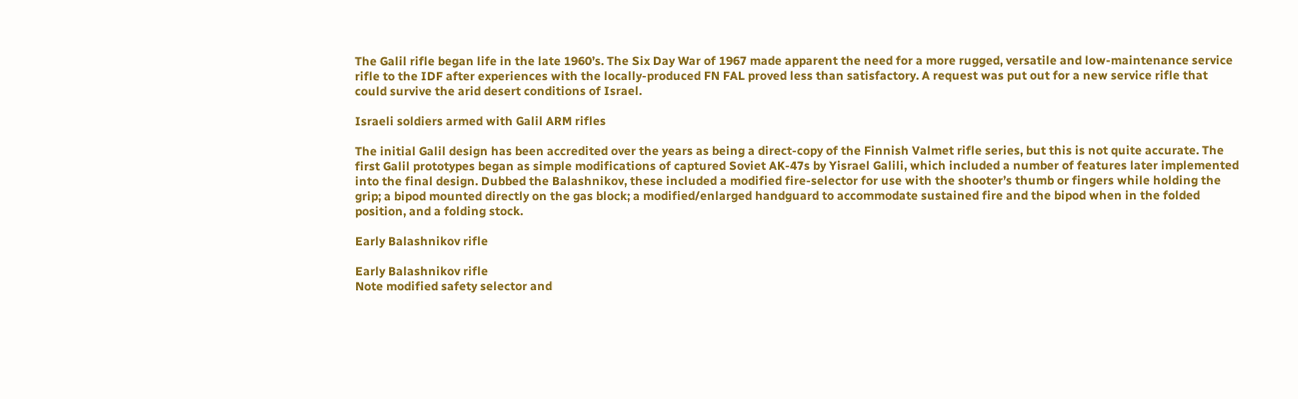The Galil rifle began life in the late 1960’s. The Six Day War of 1967 made apparent the need for a more rugged, versatile and low-maintenance service rifle to the IDF after experiences with the locally-produced FN FAL proved less than satisfactory. A request was put out for a new service rifle that could survive the arid desert conditions of Israel.

Israeli soldiers armed with Galil ARM rifles

The initial Galil design has been accredited over the years as being a direct-copy of the Finnish Valmet rifle series, but this is not quite accurate. The first Galil prototypes began as simple modifications of captured Soviet AK-47s by Yisrael Galili, which included a number of features later implemented into the final design. Dubbed the Balashnikov, these included a modified fire-selector for use with the shooter’s thumb or fingers while holding the grip; a bipod mounted directly on the gas block; a modified/enlarged handguard to accommodate sustained fire and the bipod when in the folded position, and a folding stock.

Early Balashnikov rifle

Early Balashnikov rifle
Note modified safety selector and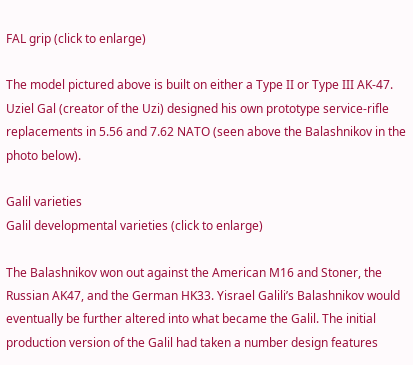FAL grip (click to enlarge)

The model pictured above is built on either a Type II or Type III AK-47. Uziel Gal (creator of the Uzi) designed his own prototype service-rifle replacements in 5.56 and 7.62 NATO (seen above the Balashnikov in the photo below).

Galil varieties
Galil developmental varieties (click to enlarge)

The Balashnikov won out against the American M16 and Stoner, the Russian AK47, and the German HK33. Yisrael Galili’s Balashnikov would eventually be further altered into what became the Galil. The initial production version of the Galil had taken a number design features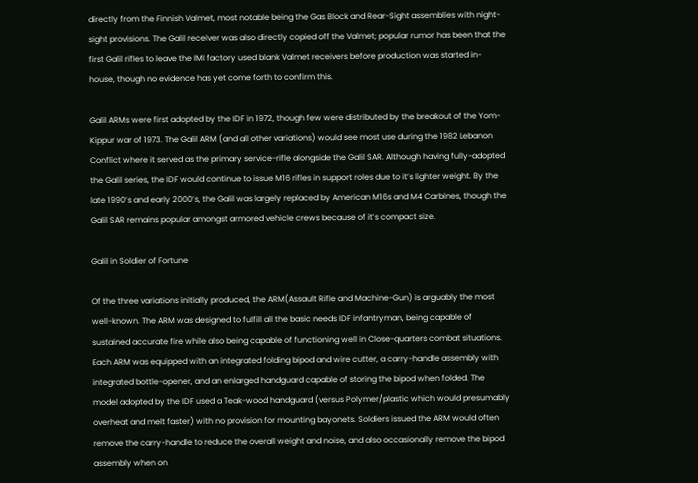directly from the Finnish Valmet, most notable being the Gas Block and Rear-Sight assemblies with night-sight provisions. The Galil receiver was also directly copied off the Valmet; popular rumor has been that the first Galil rifles to leave the IMI factory used blank Valmet receivers before production was started in-house, though no evidence has yet come forth to confirm this.

Galil ARMs were first adopted by the IDF in 1972, though few were distributed by the breakout of the Yom-Kippur war of 1973. The Galil ARM (and all other variations) would see most use during the 1982 Lebanon Conflict where it served as the primary service-rifle alongside the Galil SAR. Although having fully-adopted the Galil series, the IDF would continue to issue M16 rifles in support roles due to it’s lighter weight. By the late 1990’s and early 2000’s, the Galil was largely replaced by American M16s and M4 Carbines, though the Galil SAR remains popular amongst armored vehicle crews because of it’s compact size.

Galil in Soldier of Fortune

Of the three variations initially produced, the ARM(Assault Rifle and Machine-Gun) is arguably the most well-known. The ARM was designed to fulfill all the basic needs IDF infantryman, being capable of sustained accurate fire while also being capable of functioning well in Close-quarters combat situations. Each ARM was equipped with an integrated folding bipod and wire cutter, a carry-handle assembly with integrated bottle-opener, and an enlarged handguard capable of storing the bipod when folded. The model adopted by the IDF used a Teak-wood handguard (versus Polymer/plastic which would presumably overheat and melt faster) with no provision for mounting bayonets. Soldiers issued the ARM would often remove the carry-handle to reduce the overall weight and noise, and also occasionally remove the bipod assembly when on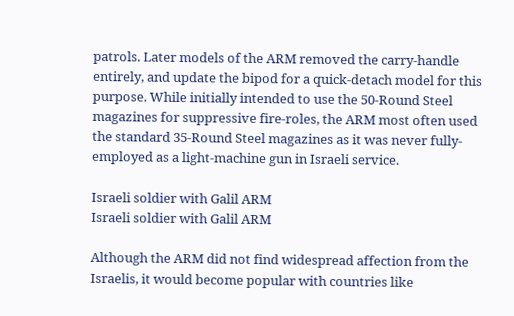patrols. Later models of the ARM removed the carry-handle entirely, and update the bipod for a quick-detach model for this purpose. While initially intended to use the 50-Round Steel magazines for suppressive fire-roles, the ARM most often used the standard 35-Round Steel magazines as it was never fully-employed as a light-machine gun in Israeli service.

Israeli soldier with Galil ARM
Israeli soldier with Galil ARM

Although the ARM did not find widespread affection from the Israelis, it would become popular with countries like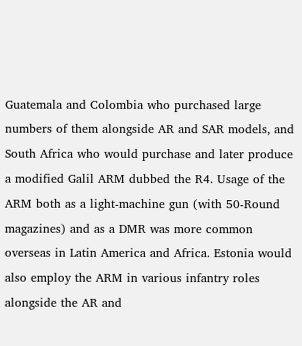Guatemala and Colombia who purchased large numbers of them alongside AR and SAR models, and South Africa who would purchase and later produce a modified Galil ARM dubbed the R4. Usage of the ARM both as a light-machine gun (with 50-Round magazines) and as a DMR was more common overseas in Latin America and Africa. Estonia would also employ the ARM in various infantry roles alongside the AR and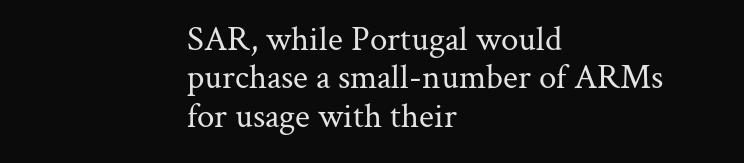SAR, while Portugal would purchase a small-number of ARMs for usage with their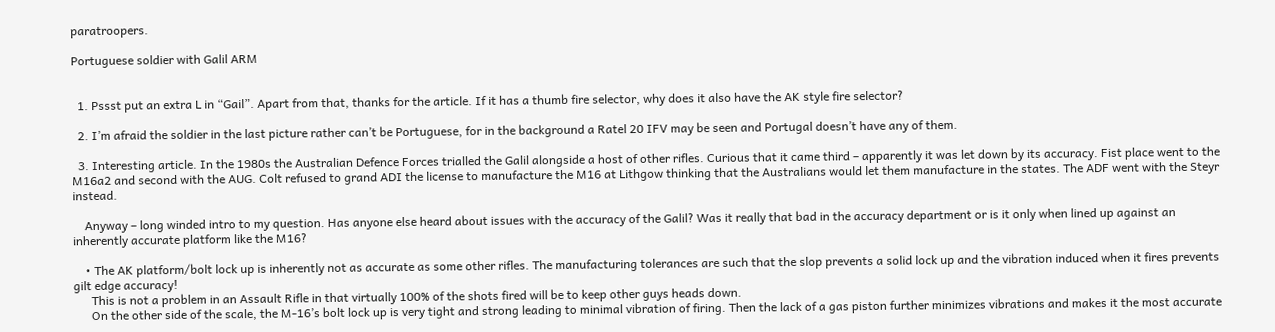paratroopers.

Portuguese soldier with Galil ARM


  1. Pssst put an extra L in “Gail”. Apart from that, thanks for the article. If it has a thumb fire selector, why does it also have the AK style fire selector?

  2. I’m afraid the soldier in the last picture rather can’t be Portuguese, for in the background a Ratel 20 IFV may be seen and Portugal doesn’t have any of them.

  3. Interesting article. In the 1980s the Australian Defence Forces trialled the Galil alongside a host of other rifles. Curious that it came third – apparently it was let down by its accuracy. Fist place went to the M16a2 and second with the AUG. Colt refused to grand ADI the license to manufacture the M16 at Lithgow thinking that the Australians would let them manufacture in the states. The ADF went with the Steyr instead.

    Anyway – long winded intro to my question. Has anyone else heard about issues with the accuracy of the Galil? Was it really that bad in the accuracy department or is it only when lined up against an inherently accurate platform like the M16?

    • The AK platform/bolt lock up is inherently not as accurate as some other rifles. The manufacturing tolerances are such that the slop prevents a solid lock up and the vibration induced when it fires prevents gilt edge accuracy!
      This is not a problem in an Assault Rifle in that virtually 100% of the shots fired will be to keep other guys heads down.
      On the other side of the scale, the M-16’s bolt lock up is very tight and strong leading to minimal vibration of firing. Then the lack of a gas piston further minimizes vibrations and makes it the most accurate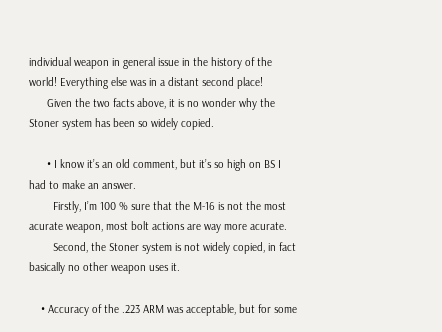individual weapon in general issue in the history of the world! Everything else was in a distant second place!
      Given the two facts above, it is no wonder why the Stoner system has been so widely copied.

      • I know it’s an old comment, but it’s so high on BS I had to make an answer.
        Firstly, I’m 100 % sure that the M-16 is not the most acurate weapon, most bolt actions are way more acurate.
        Second, the Stoner system is not widely copied, in fact basically no other weapon uses it.

    • Accuracy of the .223 ARM was acceptable, but for some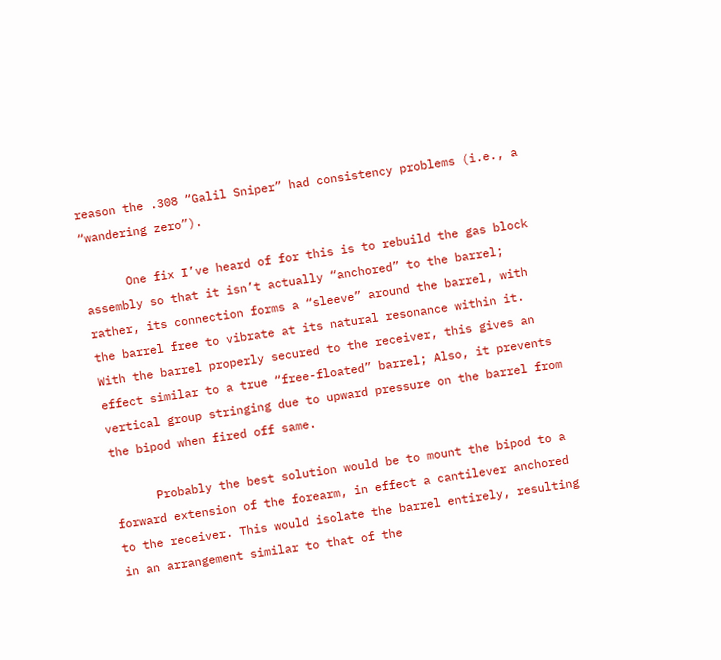reason the .308 “Galil Sniper” had consistency problems (i.e., a “wandering zero”).

      One fix I’ve heard of for this is to rebuild the gas block assembly so that it isn’t actually “anchored” to the barrel; rather, its connection forms a “sleeve” around the barrel, with the barrel free to vibrate at its natural resonance within it. With the barrel properly secured to the receiver, this gives an effect similar to a true “free-floated” barrel; Also, it prevents vertical group stringing due to upward pressure on the barrel from the bipod when fired off same.

      Probably the best solution would be to mount the bipod to a forward extension of the forearm, in effect a cantilever anchored to the receiver. This would isolate the barrel entirely, resulting in an arrangement similar to that of the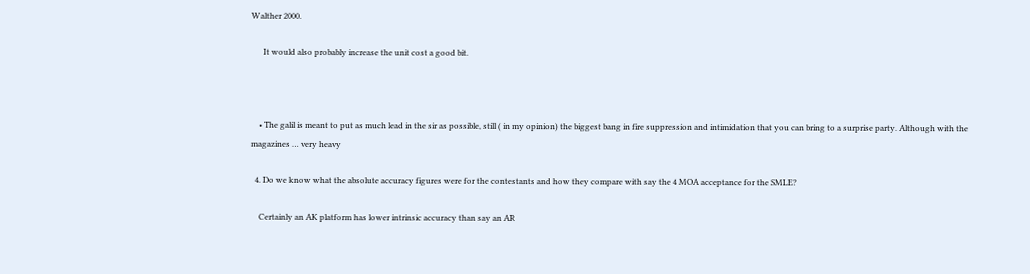Walther 2000.

      It would also probably increase the unit cost a good bit.



    • The galil is meant to put as much lead in the sir as possible, still ( in my opinion) the biggest bang in fire suppression and intimidation that you can bring to a surprise party. Although with the magazines … very heavy

  4. Do we know what the absolute accuracy figures were for the contestants and how they compare with say the 4 MOA acceptance for the SMLE?

    Certainly an AK platform has lower intrinsic accuracy than say an AR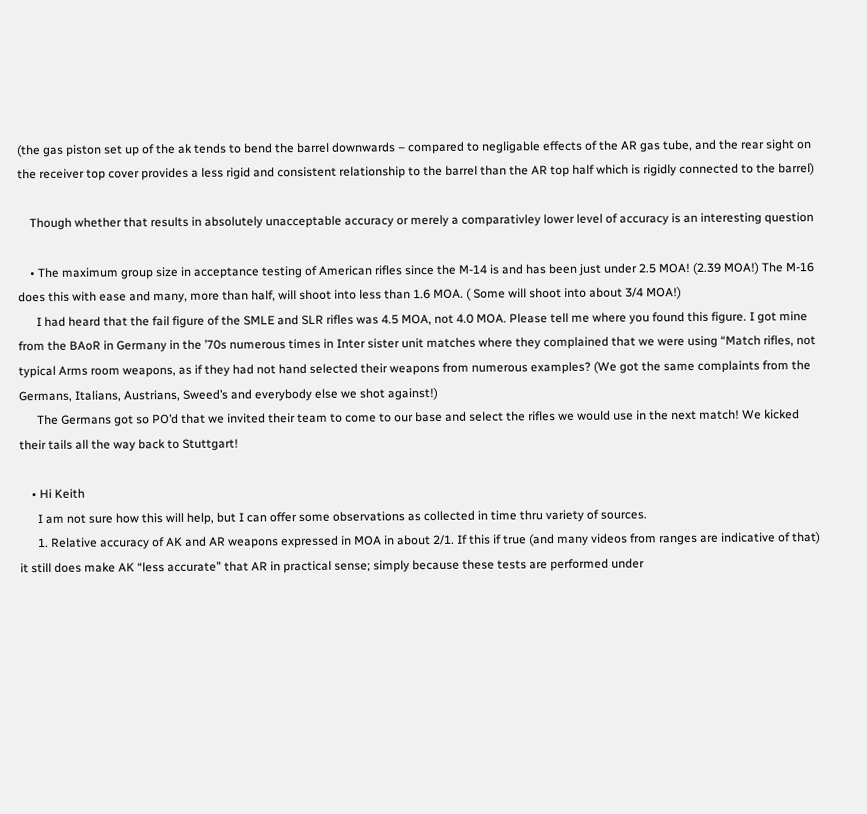(the gas piston set up of the ak tends to bend the barrel downwards – compared to negligable effects of the AR gas tube, and the rear sight on the receiver top cover provides a less rigid and consistent relationship to the barrel than the AR top half which is rigidly connected to the barrel)

    Though whether that results in absolutely unacceptable accuracy or merely a comparativley lower level of accuracy is an interesting question

    • The maximum group size in acceptance testing of American rifles since the M-14 is and has been just under 2.5 MOA! (2.39 MOA!) The M-16 does this with ease and many, more than half, will shoot into less than 1.6 MOA. ( Some will shoot into about 3/4 MOA!)
      I had heard that the fail figure of the SMLE and SLR rifles was 4.5 MOA, not 4.0 MOA. Please tell me where you found this figure. I got mine from the BAoR in Germany in the ’70s numerous times in Inter sister unit matches where they complained that we were using “Match rifles, not typical Arms room weapons, as if they had not hand selected their weapons from numerous examples? (We got the same complaints from the Germans, Italians, Austrians, Sweed’s and everybody else we shot against!)
      The Germans got so PO’d that we invited their team to come to our base and select the rifles we would use in the next match! We kicked their tails all the way back to Stuttgart!

    • Hi Keith
      I am not sure how this will help, but I can offer some observations as collected in time thru variety of sources.
      1. Relative accuracy of AK and AR weapons expressed in MOA in about 2/1. If this if true (and many videos from ranges are indicative of that) it still does make AK “less accurate” that AR in practical sense; simply because these tests are performed under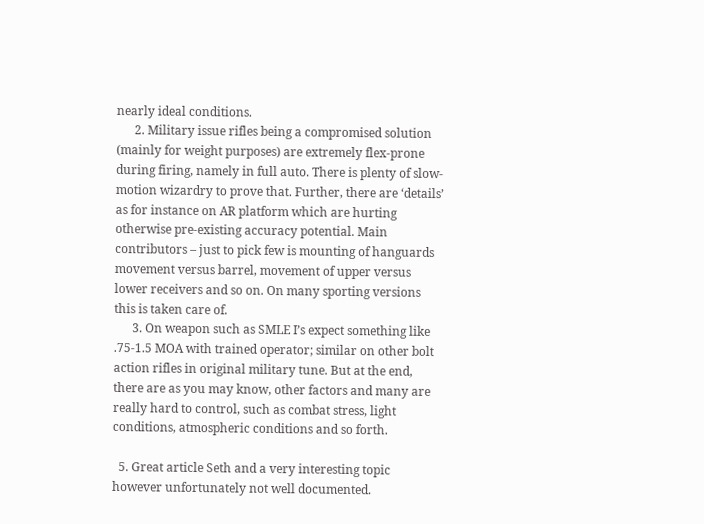nearly ideal conditions.
      2. Military issue rifles being a compromised solution (mainly for weight purposes) are extremely flex-prone during firing, namely in full auto. There is plenty of slow-motion wizardry to prove that. Further, there are ‘details’ as for instance on AR platform which are hurting otherwise pre-existing accuracy potential. Main contributors – just to pick few is mounting of hanguards movement versus barrel, movement of upper versus lower receivers and so on. On many sporting versions this is taken care of.
      3. On weapon such as SMLE I’s expect something like .75-1.5 MOA with trained operator; similar on other bolt action rifles in original military tune. But at the end, there are as you may know, other factors and many are really hard to control, such as combat stress, light conditions, atmospheric conditions and so forth.

  5. Great article Seth and a very interesting topic however unfortunately not well documented.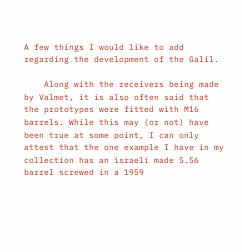A few things I would like to add regarding the development of the Galil.

    Along with the receivers being made by Valmet, it is also often said that the prototypes were fitted with M16 barrels. While this may (or not) have been true at some point, I can only attest that the one example I have in my collection has an israeli made 5.56 barrel screwed in a 1959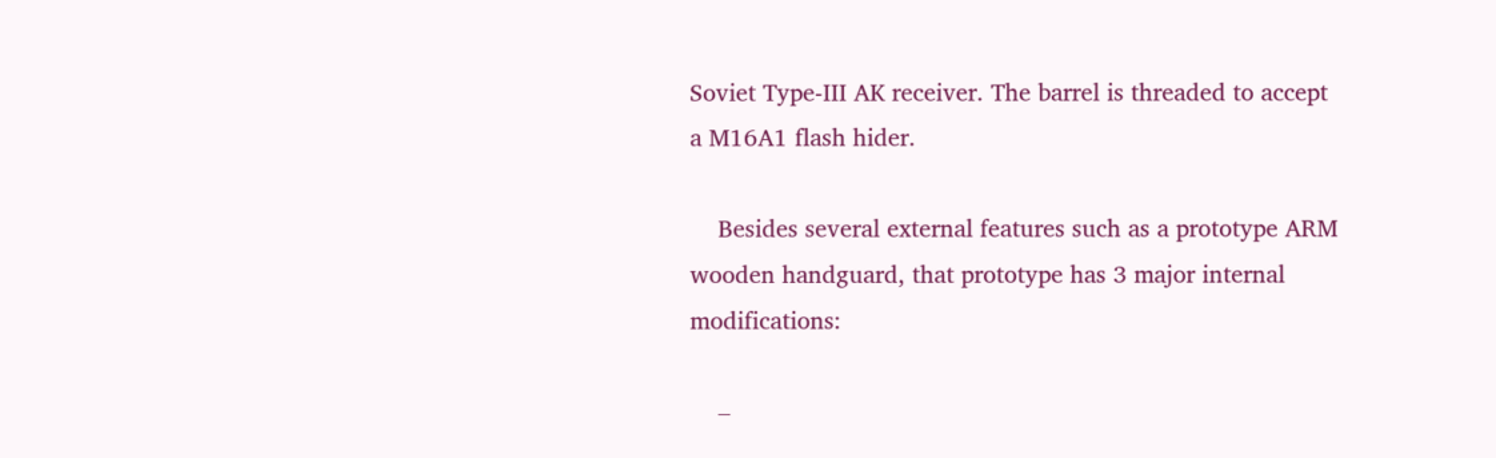Soviet Type-III AK receiver. The barrel is threaded to accept a M16A1 flash hider.

    Besides several external features such as a prototype ARM wooden handguard, that prototype has 3 major internal modifications:

    –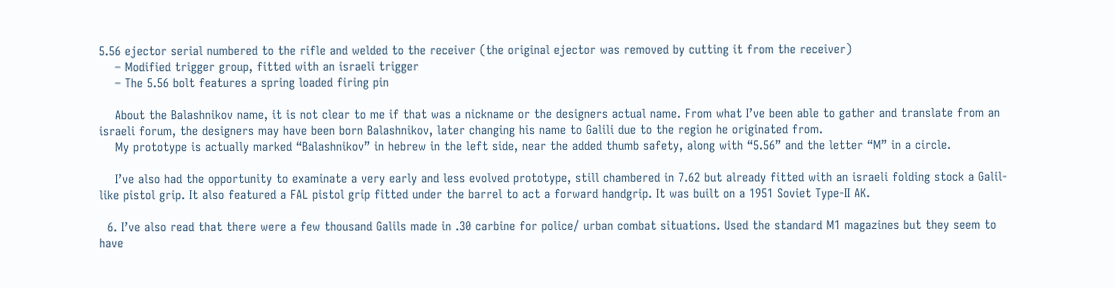5.56 ejector serial numbered to the rifle and welded to the receiver (the original ejector was removed by cutting it from the receiver)
    – Modified trigger group, fitted with an israeli trigger
    – The 5.56 bolt features a spring loaded firing pin

    About the Balashnikov name, it is not clear to me if that was a nickname or the designers actual name. From what I’ve been able to gather and translate from an israeli forum, the designers may have been born Balashnikov, later changing his name to Galili due to the region he originated from.
    My prototype is actually marked “Balashnikov” in hebrew in the left side, near the added thumb safety, along with “5.56” and the letter “M” in a circle.

    I’ve also had the opportunity to examinate a very early and less evolved prototype, still chambered in 7.62 but already fitted with an israeli folding stock a Galil-like pistol grip. It also featured a FAL pistol grip fitted under the barrel to act a forward handgrip. It was built on a 1951 Soviet Type-II AK.

  6. I’ve also read that there were a few thousand Galils made in .30 carbine for police/ urban combat situations. Used the standard M1 magazines but they seem to have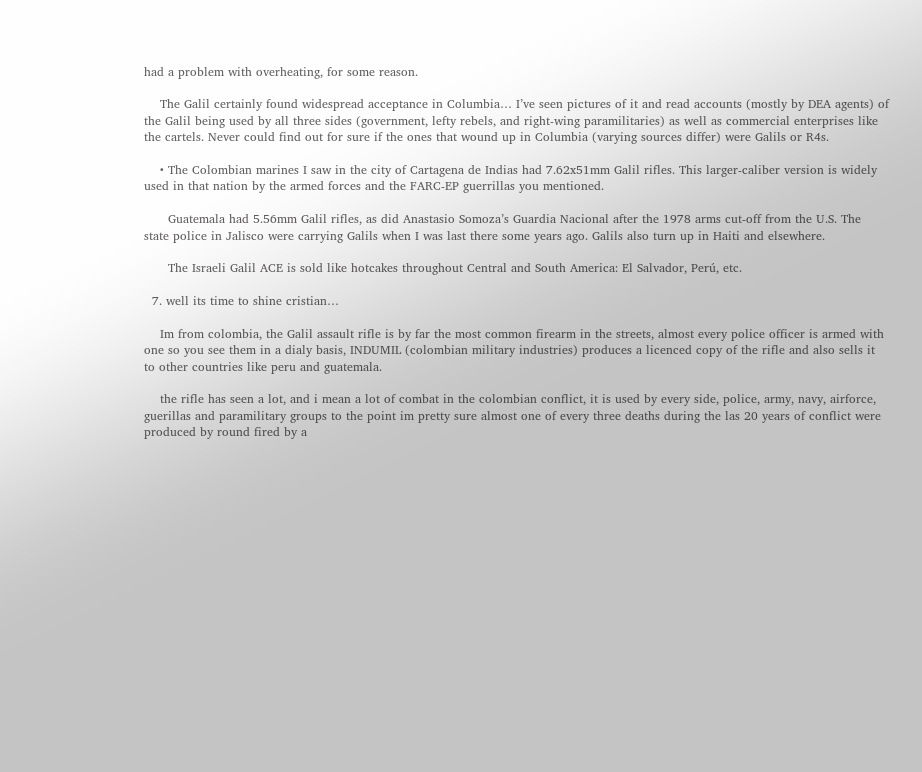had a problem with overheating, for some reason.

    The Galil certainly found widespread acceptance in Columbia… I’ve seen pictures of it and read accounts (mostly by DEA agents) of the Galil being used by all three sides (government, lefty rebels, and right-wing paramilitaries) as well as commercial enterprises like the cartels. Never could find out for sure if the ones that wound up in Columbia (varying sources differ) were Galils or R4s.

    • The Colombian marines I saw in the city of Cartagena de Indias had 7.62x51mm Galil rifles. This larger-caliber version is widely used in that nation by the armed forces and the FARC-EP guerrillas you mentioned.

      Guatemala had 5.56mm Galil rifles, as did Anastasio Somoza’s Guardia Nacional after the 1978 arms cut-off from the U.S. The state police in Jalisco were carrying Galils when I was last there some years ago. Galils also turn up in Haiti and elsewhere.

      The Israeli Galil ACE is sold like hotcakes throughout Central and South America: El Salvador, Perú, etc.

  7. well its time to shine cristian…

    Im from colombia, the Galil assault rifle is by far the most common firearm in the streets, almost every police officer is armed with one so you see them in a dialy basis, INDUMIL (colombian military industries) produces a licenced copy of the rifle and also sells it to other countries like peru and guatemala.

    the rifle has seen a lot, and i mean a lot of combat in the colombian conflict, it is used by every side, police, army, navy, airforce, guerillas and paramilitary groups to the point im pretty sure almost one of every three deaths during the las 20 years of conflict were produced by round fired by a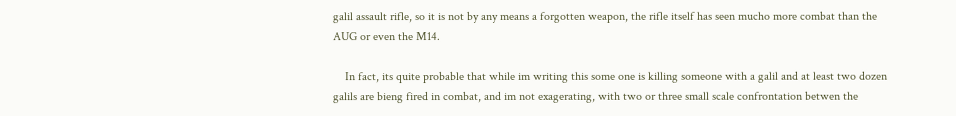galil assault rifle, so it is not by any means a forgotten weapon, the rifle itself has seen mucho more combat than the AUG or even the M14.

    In fact, its quite probable that while im writing this some one is killing someone with a galil and at least two dozen galils are bieng fired in combat, and im not exagerating, with two or three small scale confrontation betwen the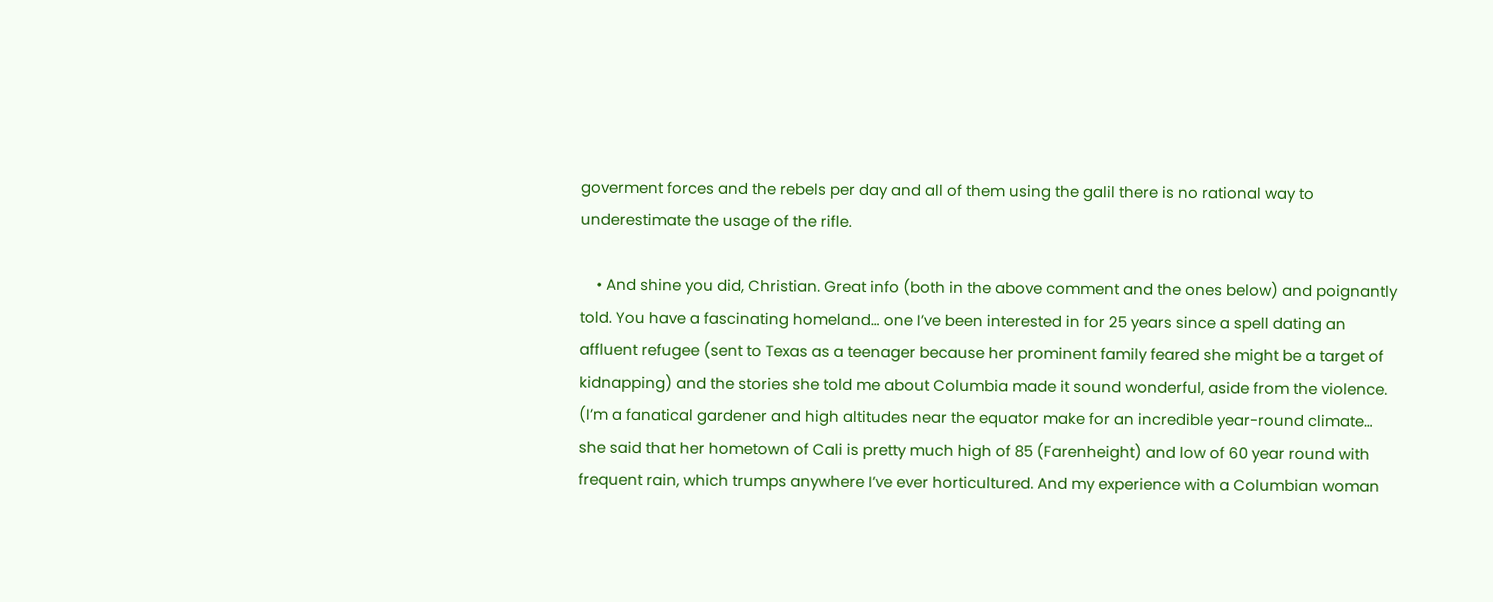goverment forces and the rebels per day and all of them using the galil there is no rational way to underestimate the usage of the rifle.

    • And shine you did, Christian. Great info (both in the above comment and the ones below) and poignantly told. You have a fascinating homeland… one I’ve been interested in for 25 years since a spell dating an affluent refugee (sent to Texas as a teenager because her prominent family feared she might be a target of kidnapping) and the stories she told me about Columbia made it sound wonderful, aside from the violence. (I’m a fanatical gardener and high altitudes near the equator make for an incredible year-round climate… she said that her hometown of Cali is pretty much high of 85 (Farenheight) and low of 60 year round with frequent rain, which trumps anywhere I’ve ever horticultured. And my experience with a Columbian woman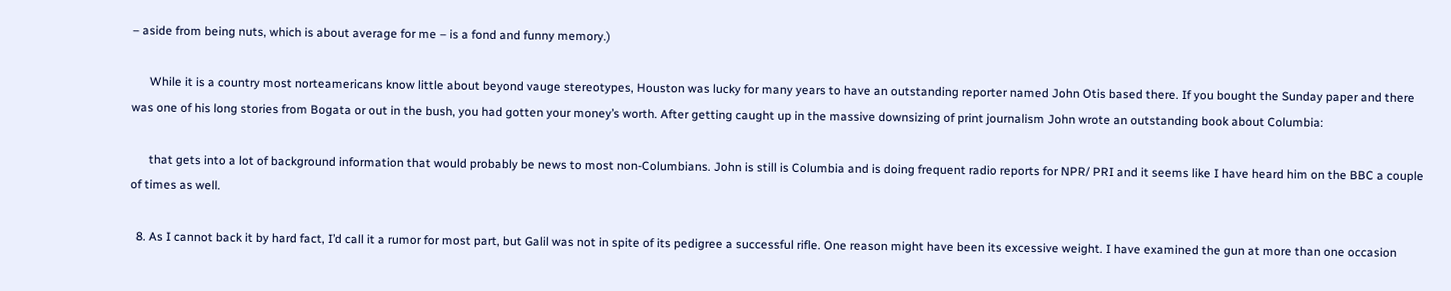– aside from being nuts, which is about average for me – is a fond and funny memory.)

      While it is a country most norteamericans know little about beyond vauge stereotypes, Houston was lucky for many years to have an outstanding reporter named John Otis based there. If you bought the Sunday paper and there was one of his long stories from Bogata or out in the bush, you had gotten your money’s worth. After getting caught up in the massive downsizing of print journalism John wrote an outstanding book about Columbia:

      that gets into a lot of background information that would probably be news to most non-Columbians. John is still is Columbia and is doing frequent radio reports for NPR/ PRI and it seems like I have heard him on the BBC a couple of times as well.

  8. As I cannot back it by hard fact, I’d call it a rumor for most part, but Galil was not in spite of its pedigree a successful rifle. One reason might have been its excessive weight. I have examined the gun at more than one occasion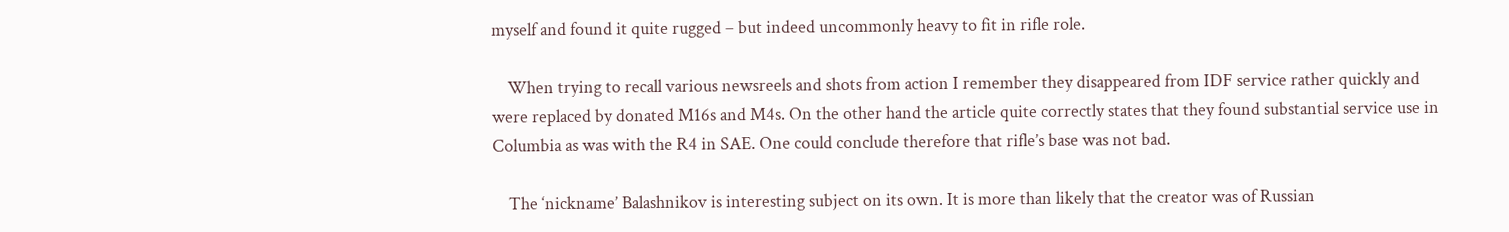myself and found it quite rugged – but indeed uncommonly heavy to fit in rifle role.

    When trying to recall various newsreels and shots from action I remember they disappeared from IDF service rather quickly and were replaced by donated M16s and M4s. On the other hand the article quite correctly states that they found substantial service use in Columbia as was with the R4 in SAE. One could conclude therefore that rifle’s base was not bad.

    The ‘nickname’ Balashnikov is interesting subject on its own. It is more than likely that the creator was of Russian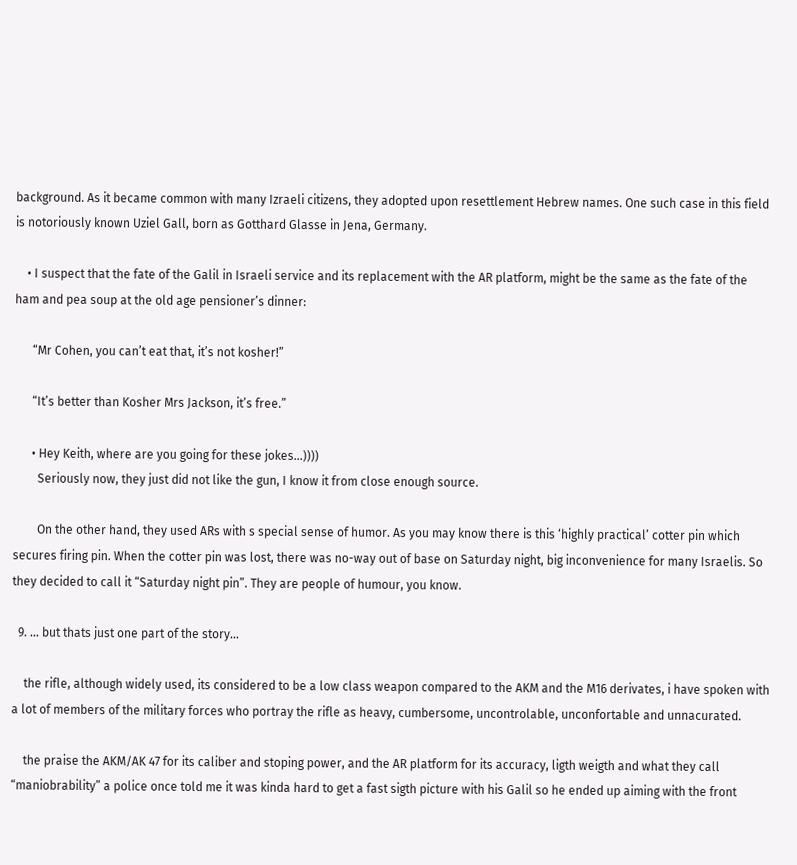background. As it became common with many Izraeli citizens, they adopted upon resettlement Hebrew names. One such case in this field is notoriously known Uziel Gall, born as Gotthard Glasse in Jena, Germany.

    • I suspect that the fate of the Galil in Israeli service and its replacement with the AR platform, might be the same as the fate of the ham and pea soup at the old age pensioner’s dinner:

      “Mr Cohen, you can’t eat that, it’s not kosher!”

      “It’s better than Kosher Mrs Jackson, it’s free.”

      • Hey Keith, where are you going for these jokes…))))
        Seriously now, they just did not like the gun, I know it from close enough source.

        On the other hand, they used ARs with s special sense of humor. As you may know there is this ‘highly practical’ cotter pin which secures firing pin. When the cotter pin was lost, there was no-way out of base on Saturday night, big inconvenience for many Israelis. So they decided to call it “Saturday night pin”. They are people of humour, you know.

  9. … but thats just one part of the story…

    the rifle, although widely used, its considered to be a low class weapon compared to the AKM and the M16 derivates, i have spoken with a lot of members of the military forces who portray the rifle as heavy, cumbersome, uncontrolable, unconfortable and unnacurated.

    the praise the AKM/AK 47 for its caliber and stoping power, and the AR platform for its accuracy, ligth weigth and what they call “maniobrability” a police once told me it was kinda hard to get a fast sigth picture with his Galil so he ended up aiming with the front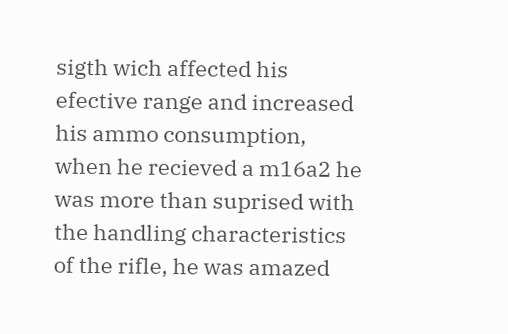sigth wich affected his efective range and increased his ammo consumption, when he recieved a m16a2 he was more than suprised with the handling characteristics of the rifle, he was amazed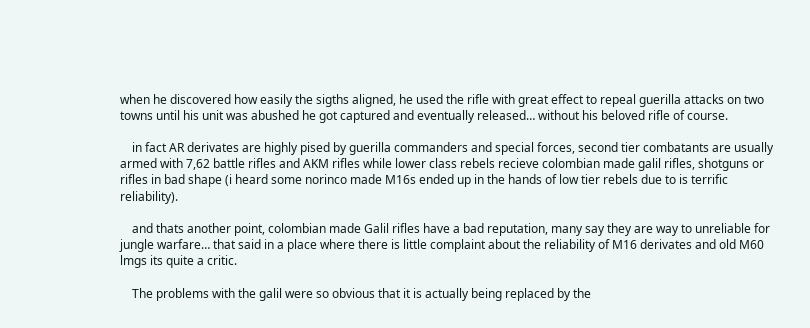when he discovered how easily the sigths aligned, he used the rifle with great effect to repeal guerilla attacks on two towns until his unit was abushed he got captured and eventually released… without his beloved rifle of course.

    in fact AR derivates are highly pised by guerilla commanders and special forces, second tier combatants are usually armed with 7,62 battle rifles and AKM rifles while lower class rebels recieve colombian made galil rifles, shotguns or rifles in bad shape (i heard some norinco made M16s ended up in the hands of low tier rebels due to is terrific reliability).

    and thats another point, colombian made Galil rifles have a bad reputation, many say they are way to unreliable for jungle warfare… that said in a place where there is little complaint about the reliability of M16 derivates and old M60 lmgs its quite a critic.

    The problems with the galil were so obvious that it is actually being replaced by the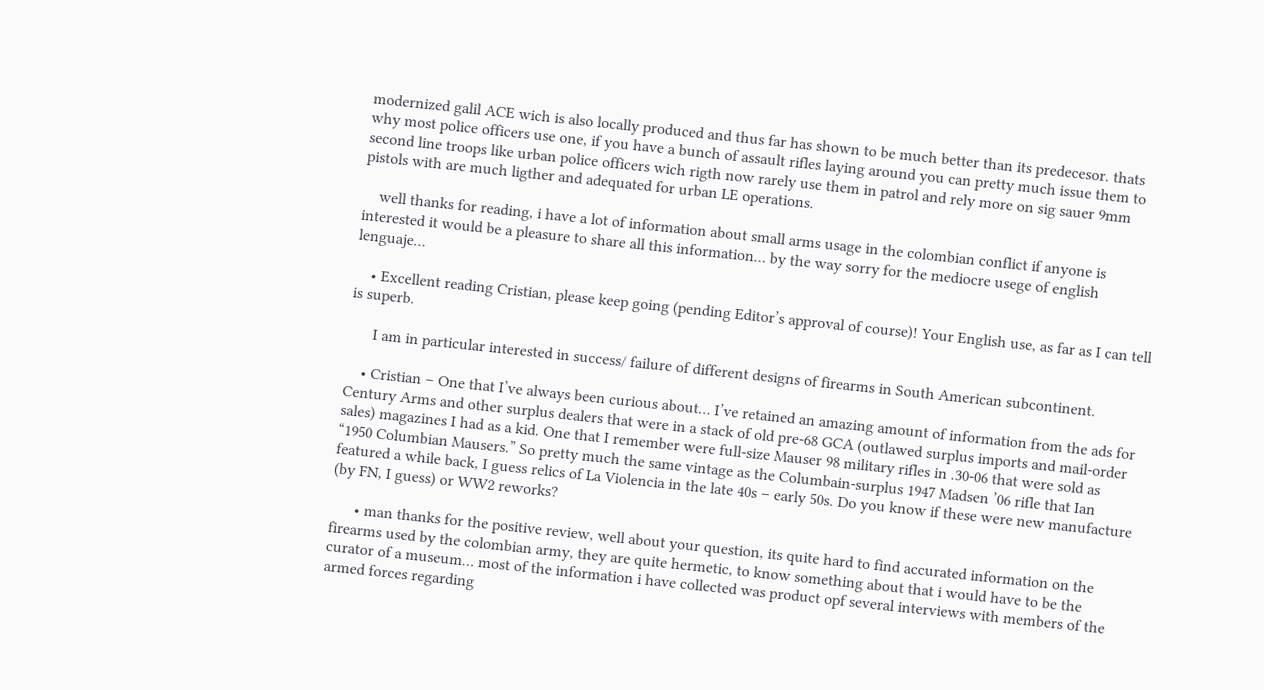modernized galil ACE wich is also locally produced and thus far has shown to be much better than its predecesor. thats why most police officers use one, if you have a bunch of assault rifles laying around you can pretty much issue them to second line troops like urban police officers wich rigth now rarely use them in patrol and rely more on sig sauer 9mm pistols with are much ligther and adequated for urban LE operations.

    well thanks for reading, i have a lot of information about small arms usage in the colombian conflict if anyone is interested it would be a pleasure to share all this information… by the way sorry for the mediocre usege of english lenguaje…

    • Excellent reading Cristian, please keep going (pending Editor’s approval of course)! Your English use, as far as I can tell is superb.

      I am in particular interested in success/ failure of different designs of firearms in South American subcontinent.

    • Cristian – One that I’ve always been curious about… I’ve retained an amazing amount of information from the ads for Century Arms and other surplus dealers that were in a stack of old pre-68 GCA (outlawed surplus imports and mail-order sales) magazines I had as a kid. One that I remember were full-size Mauser 98 military rifles in .30-06 that were sold as “1950 Columbian Mausers.” So pretty much the same vintage as the Columbain-surplus 1947 Madsen ’06 rifle that Ian featured a while back, I guess relics of La Violencia in the late 40s – early 50s. Do you know if these were new manufacture (by FN, I guess) or WW2 reworks?

      • man thanks for the positive review, well about your question, its quite hard to find accurated information on the firearms used by the colombian army, they are quite hermetic, to know something about that i would have to be the curator of a museum… most of the information i have collected was product opf several interviews with members of the armed forces regarding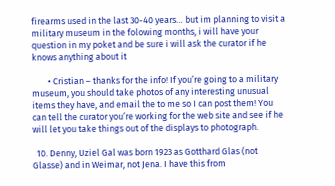firearms used in the last 30-40 years… but im planning to visit a military museum in the folowing months, i will have your question in my poket and be sure i will ask the curator if he knows anything about it

        • Cristian – thanks for the info! If you’re going to a military museum, you should take photos of any interesting unusual items they have, and email the to me so I can post them! You can tell the curator you’re working for the web site and see if he will let you take things out of the displays to photograph.

  10. Denny, Uziel Gal was born 1923 as Gotthard Glas (not Glasse) and in Weimar, not Jena. I have this from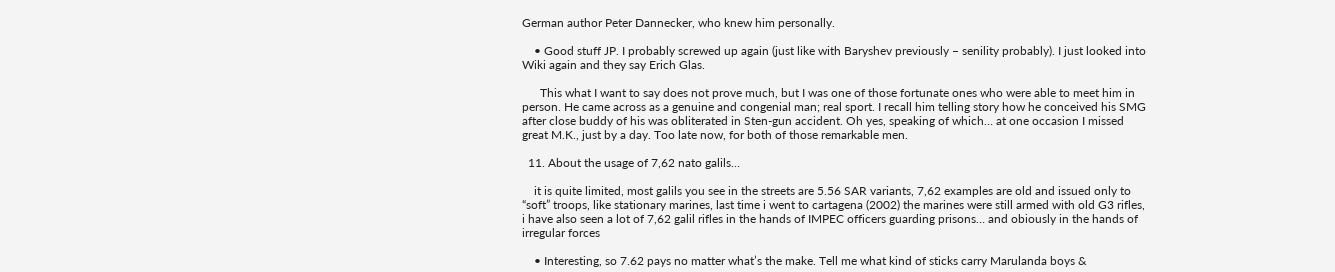German author Peter Dannecker, who knew him personally.

    • Good stuff JP. I probably screwed up again (just like with Baryshev previously – senility probably). I just looked into Wiki again and they say Erich Glas.

      This what I want to say does not prove much, but I was one of those fortunate ones who were able to meet him in person. He came across as a genuine and congenial man; real sport. I recall him telling story how he conceived his SMG after close buddy of his was obliterated in Sten-gun accident. Oh yes, speaking of which… at one occasion I missed great M.K., just by a day. Too late now, for both of those remarkable men.

  11. About the usage of 7,62 nato galils…

    it is quite limited, most galils you see in the streets are 5.56 SAR variants, 7,62 examples are old and issued only to “soft” troops, like stationary marines, last time i went to cartagena (2002) the marines were still armed with old G3 rifles, i have also seen a lot of 7,62 galil rifles in the hands of IMPEC officers guarding prisons… and obiously in the hands of irregular forces

    • Interesting, so 7.62 pays no matter what’s the make. Tell me what kind of sticks carry Marulanda boys &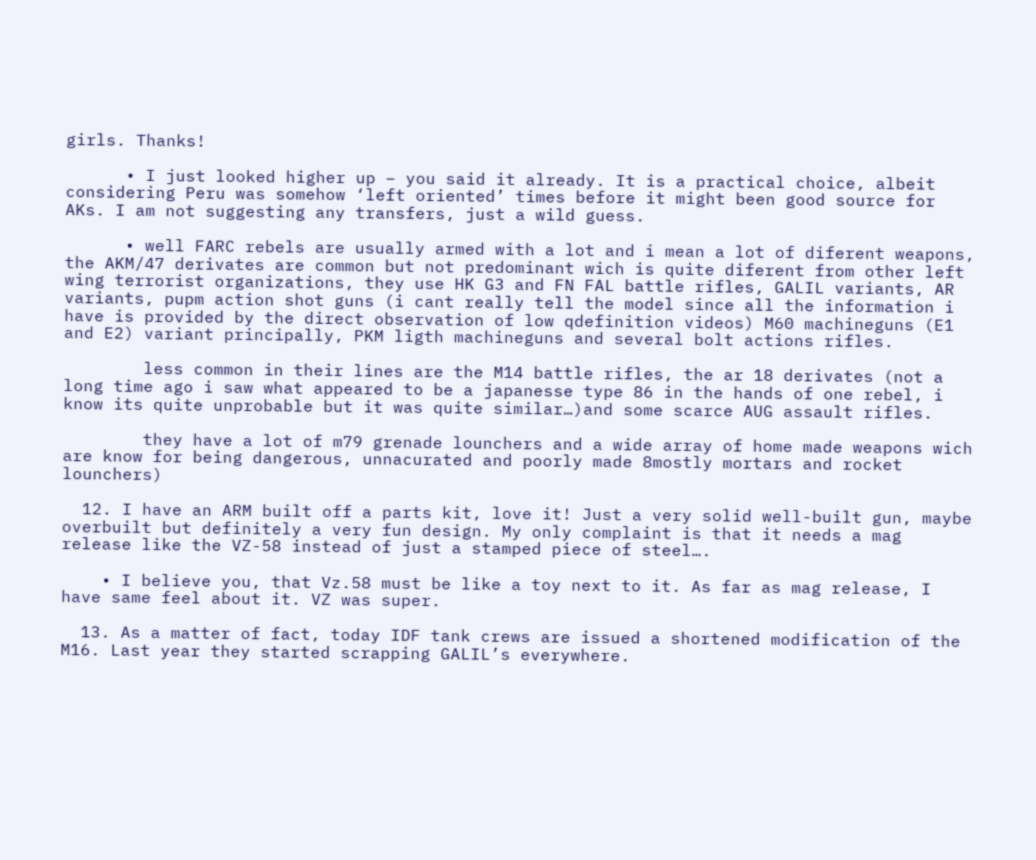girls. Thanks!

      • I just looked higher up – you said it already. It is a practical choice, albeit considering Peru was somehow ‘left oriented’ times before it might been good source for AKs. I am not suggesting any transfers, just a wild guess.

      • well FARC rebels are usually armed with a lot and i mean a lot of diferent weapons, the AKM/47 derivates are common but not predominant wich is quite diferent from other left wing terrorist organizations, they use HK G3 and FN FAL battle rifles, GALIL variants, AR variants, pupm action shot guns (i cant really tell the model since all the information i have is provided by the direct observation of low qdefinition videos) M60 machineguns (E1 and E2) variant principally, PKM ligth machineguns and several bolt actions rifles.

        less common in their lines are the M14 battle rifles, the ar 18 derivates (not a long time ago i saw what appeared to be a japanesse type 86 in the hands of one rebel, i know its quite unprobable but it was quite similar…)and some scarce AUG assault rifles.

        they have a lot of m79 grenade lounchers and a wide array of home made weapons wich are know for being dangerous, unnacurated and poorly made 8mostly mortars and rocket lounchers)

  12. I have an ARM built off a parts kit, love it! Just a very solid well-built gun, maybe overbuilt but definitely a very fun design. My only complaint is that it needs a mag release like the VZ-58 instead of just a stamped piece of steel….

    • I believe you, that Vz.58 must be like a toy next to it. As far as mag release, I have same feel about it. VZ was super.

  13. As a matter of fact, today IDF tank crews are issued a shortened modification of the M16. Last year they started scrapping GALIL’s everywhere.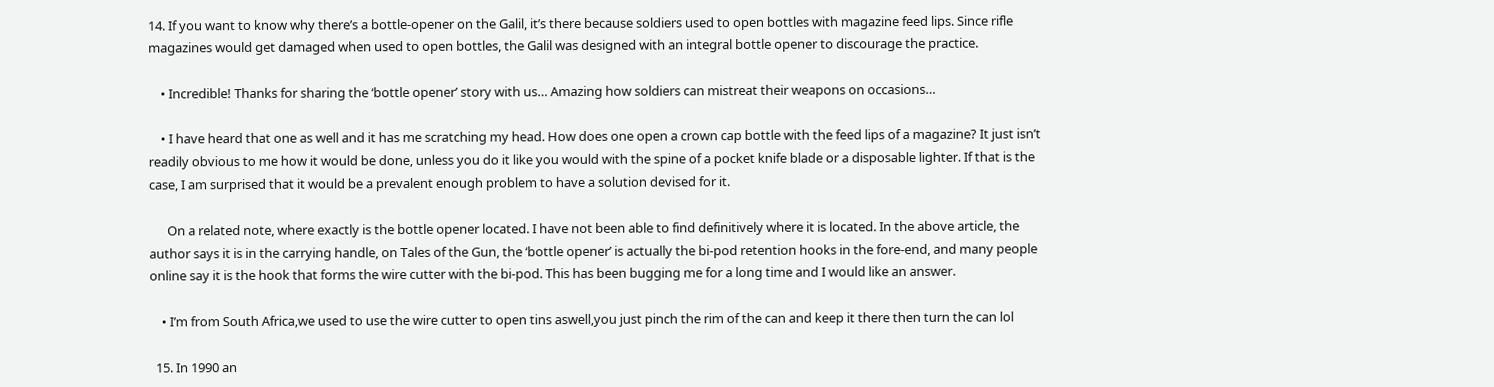14. If you want to know why there’s a bottle-opener on the Galil, it’s there because soldiers used to open bottles with magazine feed lips. Since rifle magazines would get damaged when used to open bottles, the Galil was designed with an integral bottle opener to discourage the practice.

    • Incredible! Thanks for sharing the ‘bottle opener’ story with us… Amazing how soldiers can mistreat their weapons on occasions…

    • I have heard that one as well and it has me scratching my head. How does one open a crown cap bottle with the feed lips of a magazine? It just isn’t readily obvious to me how it would be done, unless you do it like you would with the spine of a pocket knife blade or a disposable lighter. If that is the case, I am surprised that it would be a prevalent enough problem to have a solution devised for it.

      On a related note, where exactly is the bottle opener located. I have not been able to find definitively where it is located. In the above article, the author says it is in the carrying handle, on Tales of the Gun, the ‘bottle opener’ is actually the bi-pod retention hooks in the fore-end, and many people online say it is the hook that forms the wire cutter with the bi-pod. This has been bugging me for a long time and I would like an answer.

    • I’m from South Africa,we used to use the wire cutter to open tins aswell,you just pinch the rim of the can and keep it there then turn the can lol

  15. In 1990 an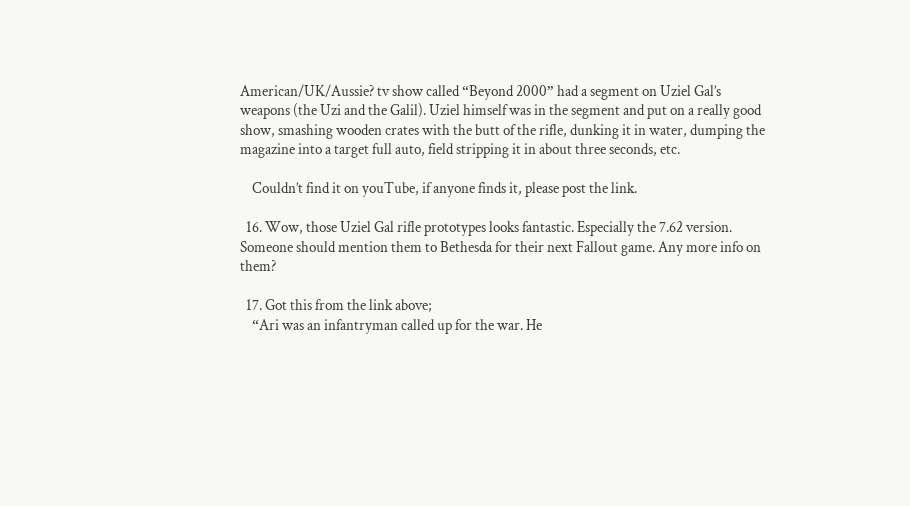American/UK/Aussie? tv show called “Beyond 2000” had a segment on Uziel Gal’s weapons (the Uzi and the Galil). Uziel himself was in the segment and put on a really good show, smashing wooden crates with the butt of the rifle, dunking it in water, dumping the magazine into a target full auto, field stripping it in about three seconds, etc.

    Couldn’t find it on youTube, if anyone finds it, please post the link.

  16. Wow, those Uziel Gal rifle prototypes looks fantastic. Especially the 7.62 version. Someone should mention them to Bethesda for their next Fallout game. Any more info on them?

  17. Got this from the link above;
    “Ari was an infantryman called up for the war. He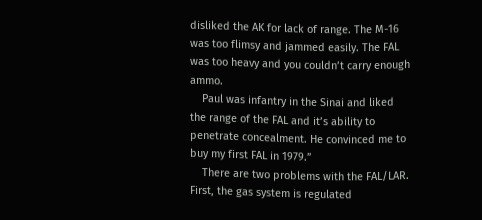disliked the AK for lack of range. The M-16 was too flimsy and jammed easily. The FAL was too heavy and you couldn’t carry enough ammo.
    Paul was infantry in the Sinai and liked the range of the FAL and it’s ability to penetrate concealment. He convinced me to buy my first FAL in 1979.”
    There are two problems with the FAL/LAR. First, the gas system is regulated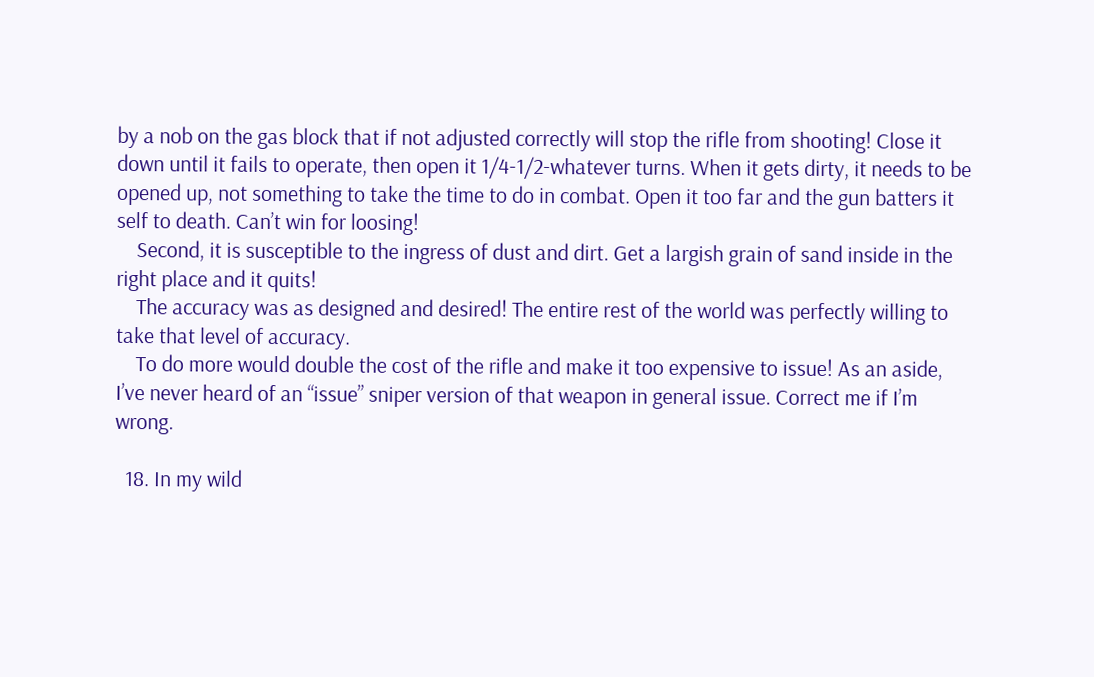by a nob on the gas block that if not adjusted correctly will stop the rifle from shooting! Close it down until it fails to operate, then open it 1/4-1/2-whatever turns. When it gets dirty, it needs to be opened up, not something to take the time to do in combat. Open it too far and the gun batters it self to death. Can’t win for loosing!
    Second, it is susceptible to the ingress of dust and dirt. Get a largish grain of sand inside in the right place and it quits!
    The accuracy was as designed and desired! The entire rest of the world was perfectly willing to take that level of accuracy.
    To do more would double the cost of the rifle and make it too expensive to issue! As an aside, I’ve never heard of an “issue” sniper version of that weapon in general issue. Correct me if I’m wrong.

  18. In my wild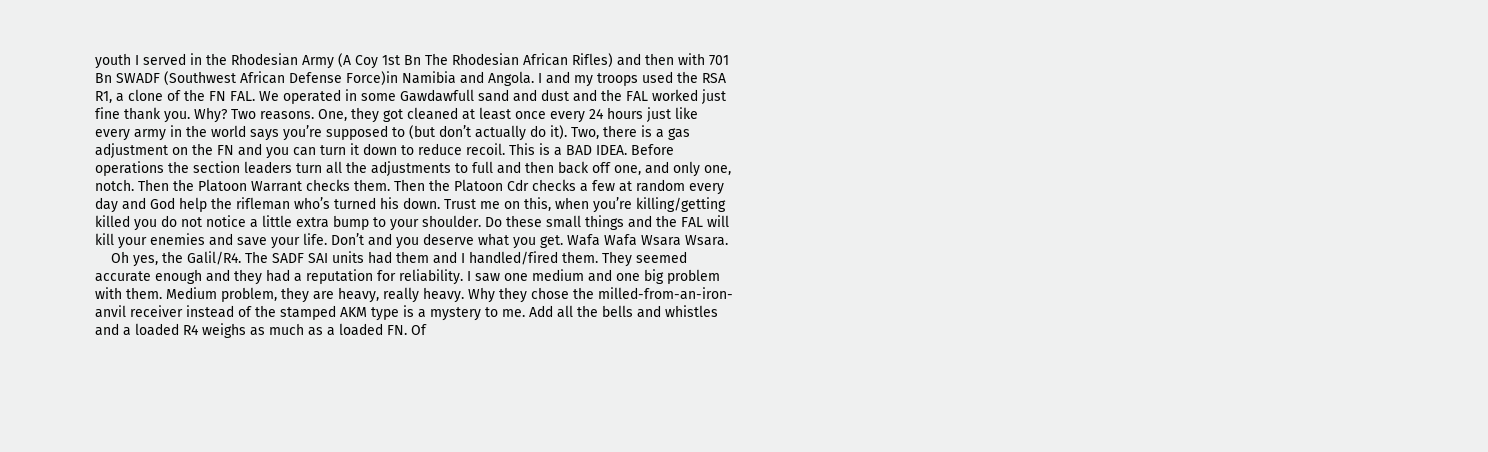youth I served in the Rhodesian Army (A Coy 1st Bn The Rhodesian African Rifles) and then with 701 Bn SWADF (Southwest African Defense Force)in Namibia and Angola. I and my troops used the RSA R1, a clone of the FN FAL. We operated in some Gawdawfull sand and dust and the FAL worked just fine thank you. Why? Two reasons. One, they got cleaned at least once every 24 hours just like every army in the world says you’re supposed to (but don’t actually do it). Two, there is a gas adjustment on the FN and you can turn it down to reduce recoil. This is a BAD IDEA. Before operations the section leaders turn all the adjustments to full and then back off one, and only one, notch. Then the Platoon Warrant checks them. Then the Platoon Cdr checks a few at random every day and God help the rifleman who’s turned his down. Trust me on this, when you’re killing/getting killed you do not notice a little extra bump to your shoulder. Do these small things and the FAL will kill your enemies and save your life. Don’t and you deserve what you get. Wafa Wafa Wsara Wsara.
    Oh yes, the Galil/R4. The SADF SAI units had them and I handled/fired them. They seemed accurate enough and they had a reputation for reliability. I saw one medium and one big problem with them. Medium problem, they are heavy, really heavy. Why they chose the milled-from-an-iron-anvil receiver instead of the stamped AKM type is a mystery to me. Add all the bells and whistles and a loaded R4 weighs as much as a loaded FN. Of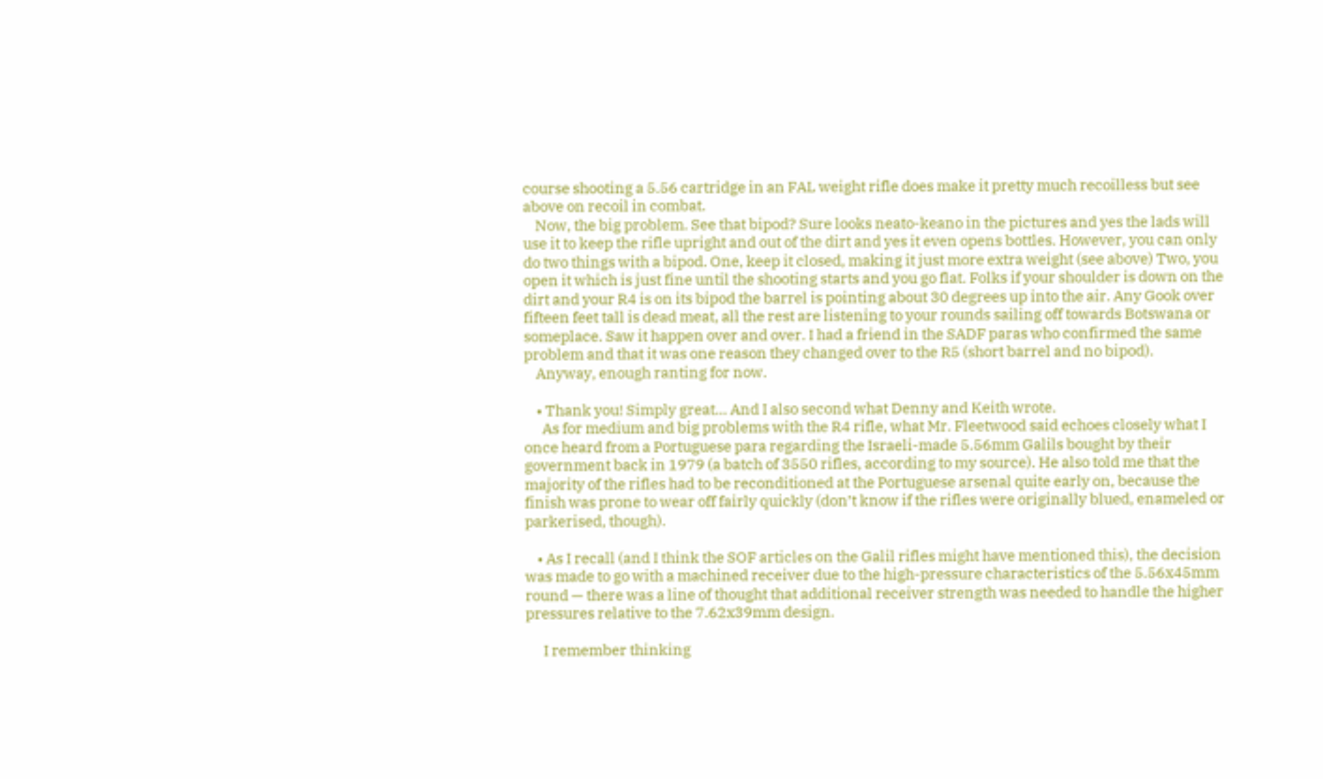course shooting a 5.56 cartridge in an FAL weight rifle does make it pretty much recoilless but see above on recoil in combat.
    Now, the big problem. See that bipod? Sure looks neato-keano in the pictures and yes the lads will use it to keep the rifle upright and out of the dirt and yes it even opens bottles. However, you can only do two things with a bipod. One, keep it closed, making it just more extra weight (see above) Two, you open it which is just fine until the shooting starts and you go flat. Folks if your shoulder is down on the dirt and your R4 is on its bipod the barrel is pointing about 30 degrees up into the air. Any Gook over fifteen feet tall is dead meat, all the rest are listening to your rounds sailing off towards Botswana or someplace. Saw it happen over and over. I had a friend in the SADF paras who confirmed the same problem and that it was one reason they changed over to the R5 (short barrel and no bipod).
    Anyway, enough ranting for now.

    • Thank you! Simply great… And I also second what Denny and Keith wrote.
      As for medium and big problems with the R4 rifle, what Mr. Fleetwood said echoes closely what I once heard from a Portuguese para regarding the Israeli-made 5.56mm Galils bought by their government back in 1979 (a batch of 3550 rifles, according to my source). He also told me that the majority of the rifles had to be reconditioned at the Portuguese arsenal quite early on, because the finish was prone to wear off fairly quickly (don’t know if the rifles were originally blued, enameled or parkerised, though).

    • As I recall (and I think the SOF articles on the Galil rifles might have mentioned this), the decision was made to go with a machined receiver due to the high-pressure characteristics of the 5.56x45mm round — there was a line of thought that additional receiver strength was needed to handle the higher pressures relative to the 7.62x39mm design.

      I remember thinking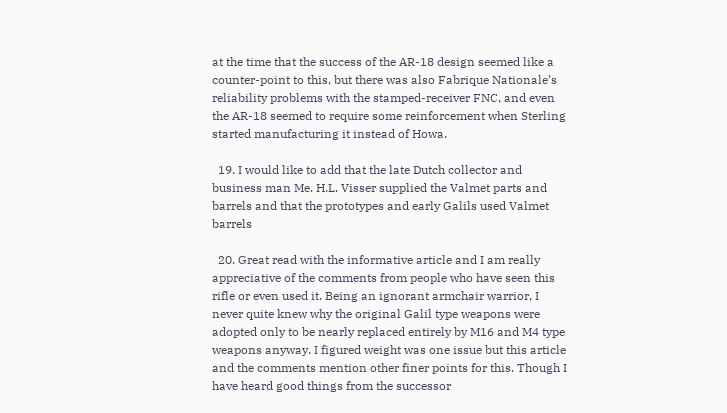at the time that the success of the AR-18 design seemed like a counter-point to this, but there was also Fabrique Nationale’s reliability problems with the stamped-receiver FNC, and even the AR-18 seemed to require some reinforcement when Sterling started manufacturing it instead of Howa.

  19. I would like to add that the late Dutch collector and business man Me. H.L. Visser supplied the Valmet parts and barrels and that the prototypes and early Galils used Valmet barrels

  20. Great read with the informative article and I am really appreciative of the comments from people who have seen this rifle or even used it. Being an ignorant armchair warrior, I never quite knew why the original Galil type weapons were adopted only to be nearly replaced entirely by M16 and M4 type weapons anyway. I figured weight was one issue but this article and the comments mention other finer points for this. Though I have heard good things from the successor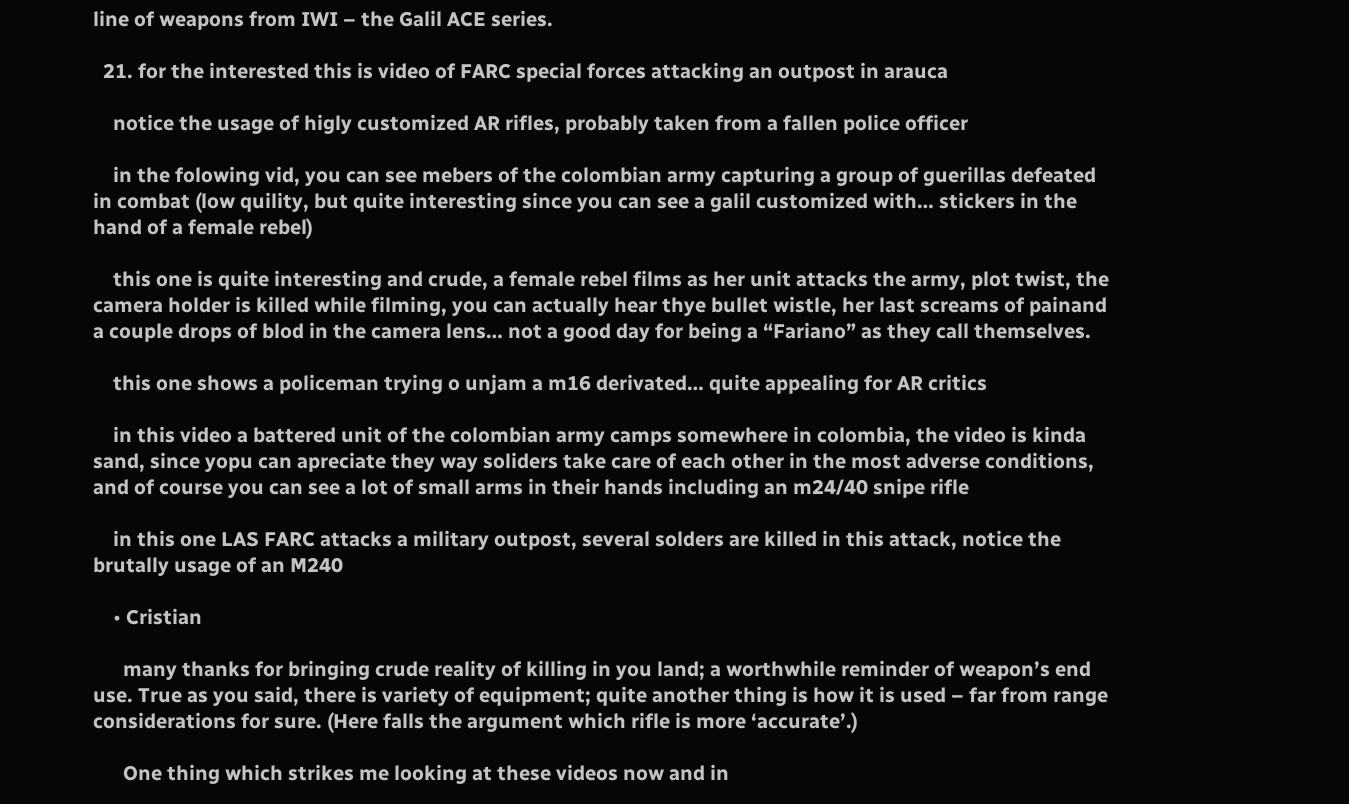line of weapons from IWI – the Galil ACE series.

  21. for the interested this is video of FARC special forces attacking an outpost in arauca

    notice the usage of higly customized AR rifles, probably taken from a fallen police officer

    in the folowing vid, you can see mebers of the colombian army capturing a group of guerillas defeated in combat (low quility, but quite interesting since you can see a galil customized with… stickers in the hand of a female rebel)

    this one is quite interesting and crude, a female rebel films as her unit attacks the army, plot twist, the camera holder is killed while filming, you can actually hear thye bullet wistle, her last screams of painand a couple drops of blod in the camera lens… not a good day for being a “Fariano” as they call themselves.

    this one shows a policeman trying o unjam a m16 derivated… quite appealing for AR critics

    in this video a battered unit of the colombian army camps somewhere in colombia, the video is kinda sand, since yopu can apreciate they way soliders take care of each other in the most adverse conditions, and of course you can see a lot of small arms in their hands including an m24/40 snipe rifle

    in this one LAS FARC attacks a military outpost, several solders are killed in this attack, notice the brutally usage of an M240

    • Cristian

      many thanks for bringing crude reality of killing in you land; a worthwhile reminder of weapon’s end use. True as you said, there is variety of equipment; quite another thing is how it is used – far from range considerations for sure. (Here falls the argument which rifle is more ‘accurate’.)

      One thing which strikes me looking at these videos now and in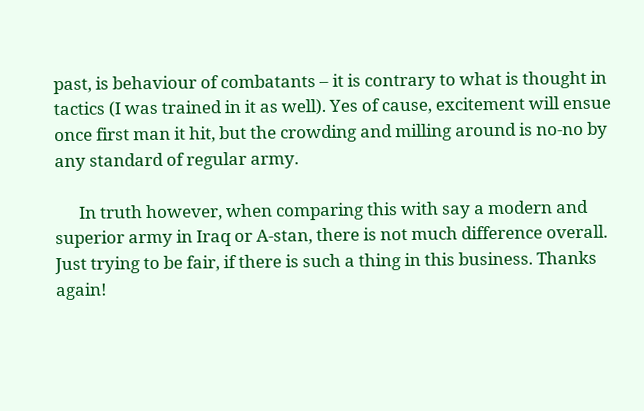past, is behaviour of combatants – it is contrary to what is thought in tactics (I was trained in it as well). Yes of cause, excitement will ensue once first man it hit, but the crowding and milling around is no-no by any standard of regular army.

      In truth however, when comparing this with say a modern and superior army in Iraq or A-stan, there is not much difference overall. Just trying to be fair, if there is such a thing in this business. Thanks again!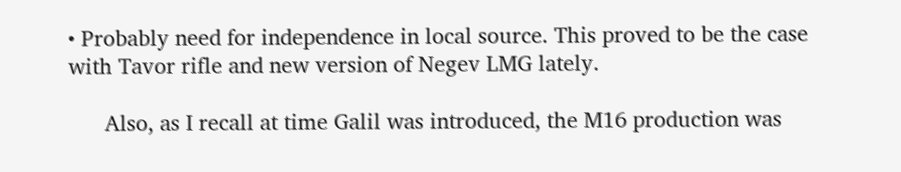• Probably need for independence in local source. This proved to be the case with Tavor rifle and new version of Negev LMG lately.

      Also, as I recall at time Galil was introduced, the M16 production was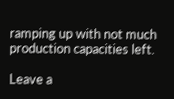ramping up with not much production capacities left.

Leave a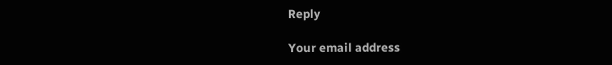Reply

Your email address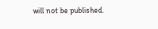will not be published.